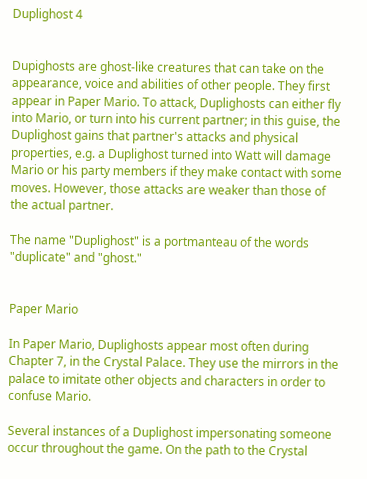Duplighost 4


Dupighosts are ghost-like creatures that can take on the appearance, voice and abilities of other people. They first appear in Paper Mario. To attack, Duplighosts can either fly into Mario, or turn into his current partner; in this guise, the Duplighost gains that partner's attacks and physical properties, e.g. a Duplighost turned into Watt will damage Mario or his party members if they make contact with some moves. However, those attacks are weaker than those of the actual partner.

The name "Duplighost" is a portmanteau of the words "duplicate" and "ghost."


Paper Mario

In Paper Mario, Duplighosts appear most often during Chapter 7, in the Crystal Palace. They use the mirrors in the palace to imitate other objects and characters in order to confuse Mario.

Several instances of a Duplighost impersonating someone occur throughout the game. On the path to the Crystal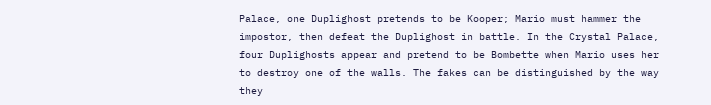Palace, one Duplighost pretends to be Kooper; Mario must hammer the impostor, then defeat the Duplighost in battle. In the Crystal Palace, four Duplighosts appear and pretend to be Bombette when Mario uses her to destroy one of the walls. The fakes can be distinguished by the way they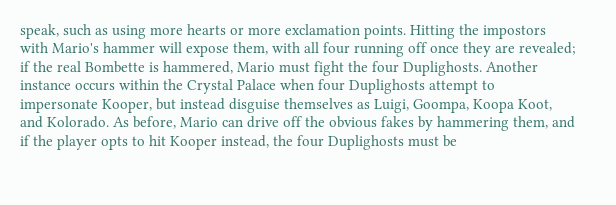speak, such as using more hearts or more exclamation points. Hitting the impostors with Mario's hammer will expose them, with all four running off once they are revealed; if the real Bombette is hammered, Mario must fight the four Duplighosts. Another instance occurs within the Crystal Palace when four Duplighosts attempt to impersonate Kooper, but instead disguise themselves as Luigi, Goompa, Koopa Koot, and Kolorado. As before, Mario can drive off the obvious fakes by hammering them, and if the player opts to hit Kooper instead, the four Duplighosts must be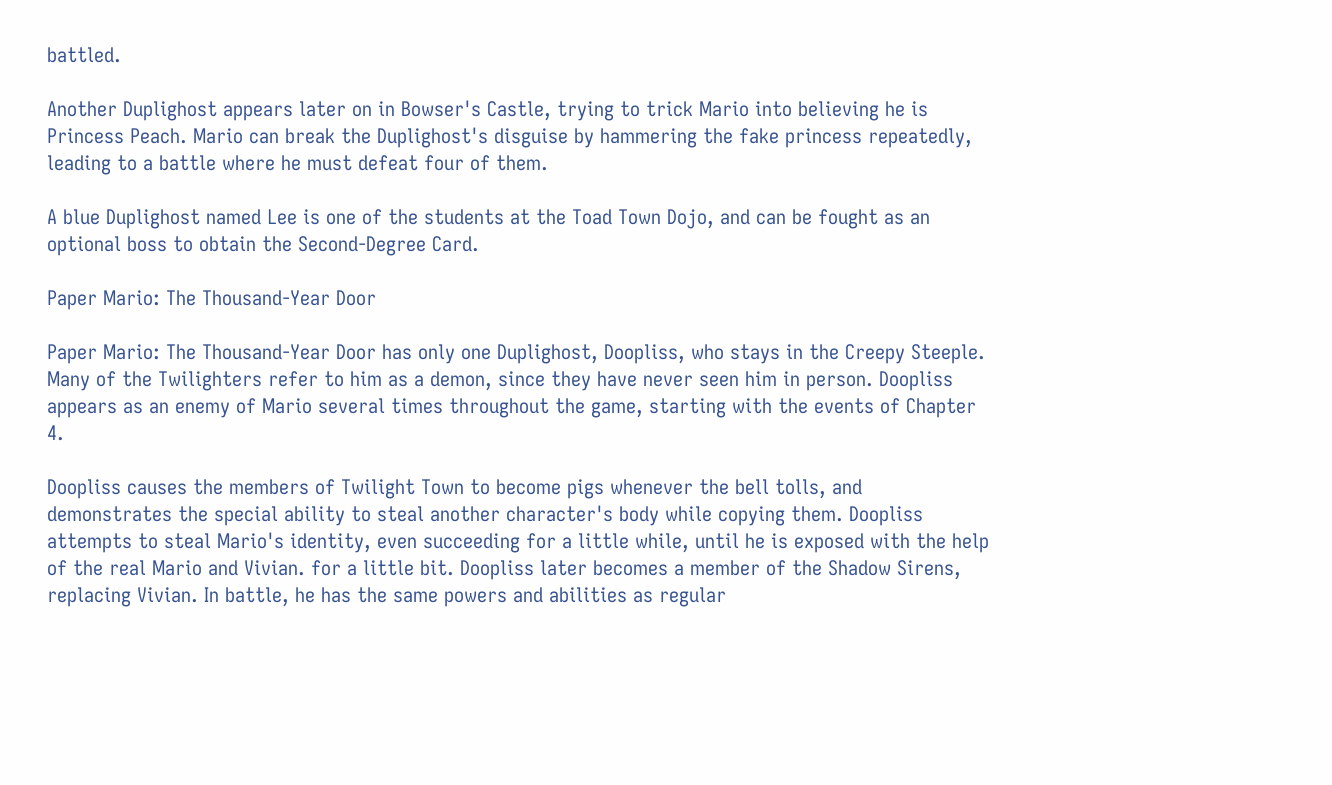battled.

Another Duplighost appears later on in Bowser's Castle, trying to trick Mario into believing he is Princess Peach. Mario can break the Duplighost's disguise by hammering the fake princess repeatedly, leading to a battle where he must defeat four of them.

A blue Duplighost named Lee is one of the students at the Toad Town Dojo, and can be fought as an optional boss to obtain the Second-Degree Card.

Paper Mario: The Thousand-Year Door

Paper Mario: The Thousand-Year Door has only one Duplighost, Doopliss, who stays in the Creepy Steeple. Many of the Twilighters refer to him as a demon, since they have never seen him in person. Doopliss appears as an enemy of Mario several times throughout the game, starting with the events of Chapter 4.

Doopliss causes the members of Twilight Town to become pigs whenever the bell tolls, and demonstrates the special ability to steal another character's body while copying them. Doopliss attempts to steal Mario's identity, even succeeding for a little while, until he is exposed with the help of the real Mario and Vivian. for a little bit. Doopliss later becomes a member of the Shadow Sirens, replacing Vivian. In battle, he has the same powers and abilities as regular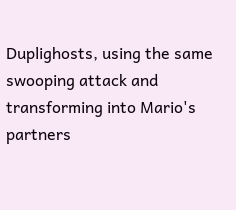Duplighosts, using the same swooping attack and transforming into Mario's partners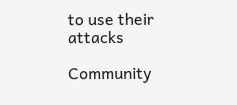to use their attacks

Community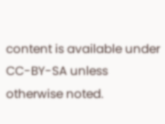content is available under CC-BY-SA unless otherwise noted.